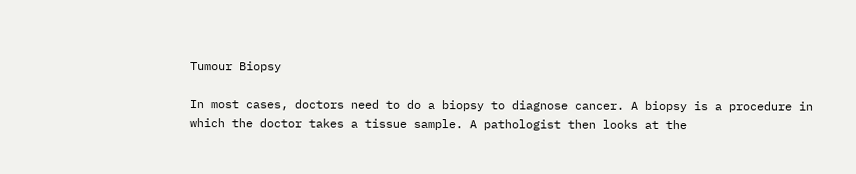Tumour Biopsy

In most cases, doctors need to do a biopsy to diagnose cancer. A biopsy is a procedure in which the doctor takes a tissue sample. A pathologist then looks at the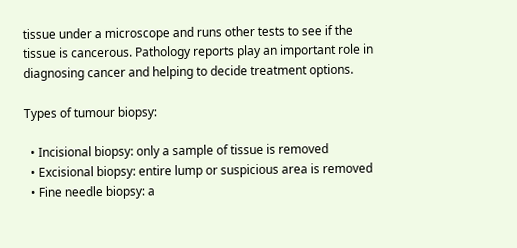tissue under a microscope and runs other tests to see if the tissue is cancerous. Pathology reports play an important role in diagnosing cancer and helping to decide treatment options.

Types of tumour biopsy:

  • Incisional biopsy: only a sample of tissue is removed
  • Excisional biopsy: entire lump or suspicious area is removed
  • Fine needle biopsy: a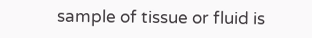sample of tissue or fluid is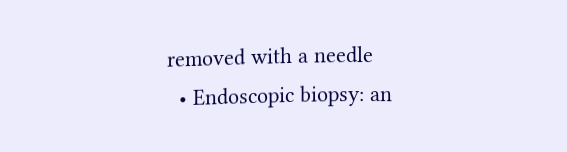removed with a needle
  • Endoscopic biopsy: an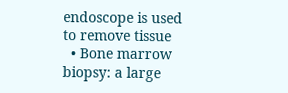endoscope is used to remove tissue
  • Bone marrow biopsy: a large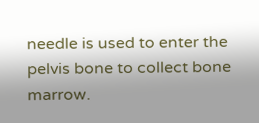needle is used to enter the pelvis bone to collect bone marrow.